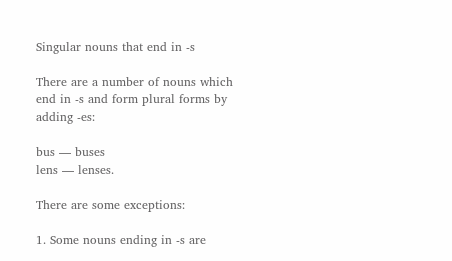Singular nouns that end in -s

There are a number of nouns which end in -s and form plural forms by adding -es:

bus — buses
lens — lenses.

There are some exceptions:

1. Some nouns ending in -s are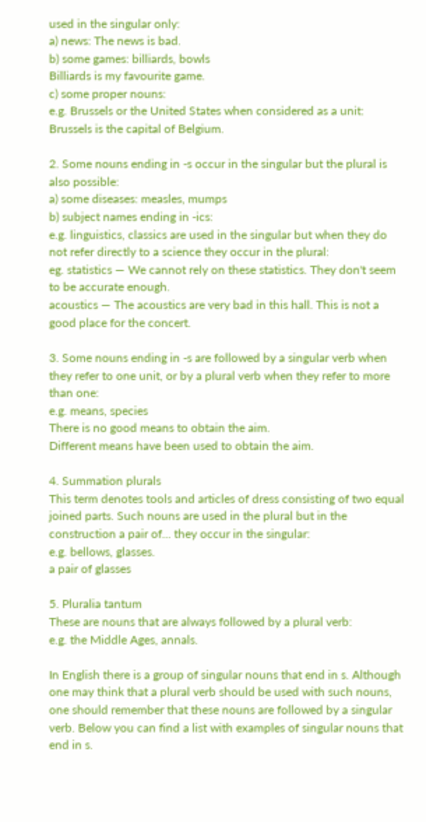used in the singular only:
a) news: The news is bad.
b) some games: billiards, bowls
Billiards is my favourite game.
c) some proper nouns:
e.g. Brussels or the United States when considered as a unit:
Brussels is the capital of Belgium.

2. Some nouns ending in -s occur in the singular but the plural is also possible:
a) some diseases: measles, mumps
b) subject names ending in -ics:
e.g. linguistics, classics are used in the singular but when they do not refer directly to a science they occur in the plural:
eg. statistics — We cannot rely on these statistics. They don't seem to be accurate enough.
acoustics — The acoustics are very bad in this hall. This is not a good place for the concert.

3. Some nouns ending in -s are followed by a singular verb when they refer to one unit, or by a plural verb when they refer to more than one:
e.g. means, species
There is no good means to obtain the aim.
Different means have been used to obtain the aim.

4. Summation plurals
This term denotes tools and articles of dress consisting of two equal joined parts. Such nouns are used in the plural but in the construction a pair of... they occur in the singular:
e.g. bellows, glasses.
a pair of glasses

5. Pluralia tantum
These are nouns that are always followed by a plural verb:
e.g. the Middle Ages, annals.

In English there is a group of singular nouns that end in s. Although one may think that a plural verb should be used with such nouns, one should remember that these nouns are followed by a singular verb. Below you can find a list with examples of singular nouns that end in s.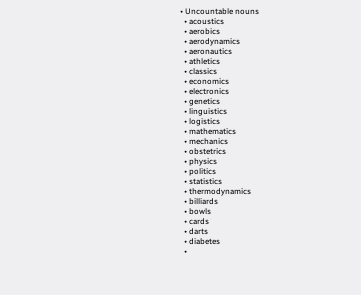• Uncountable nouns
  • acoustics
  • aerobics
  • aerodynamics
  • aeronautics
  • athletics
  • classics
  • economics
  • electronics
  • genetics
  • linguistics
  • logistics
  • mathematics
  • mechanics
  • obstetrics
  • physics
  • politics
  • statistics
  • thermodynamics
  • billiards
  • bowls
  • cards
  • darts
  • diabetes
  •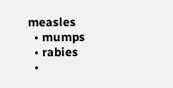measles
  • mumps
  • rabies
  •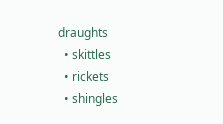draughts
  • skittles
  • rickets
  • shingles